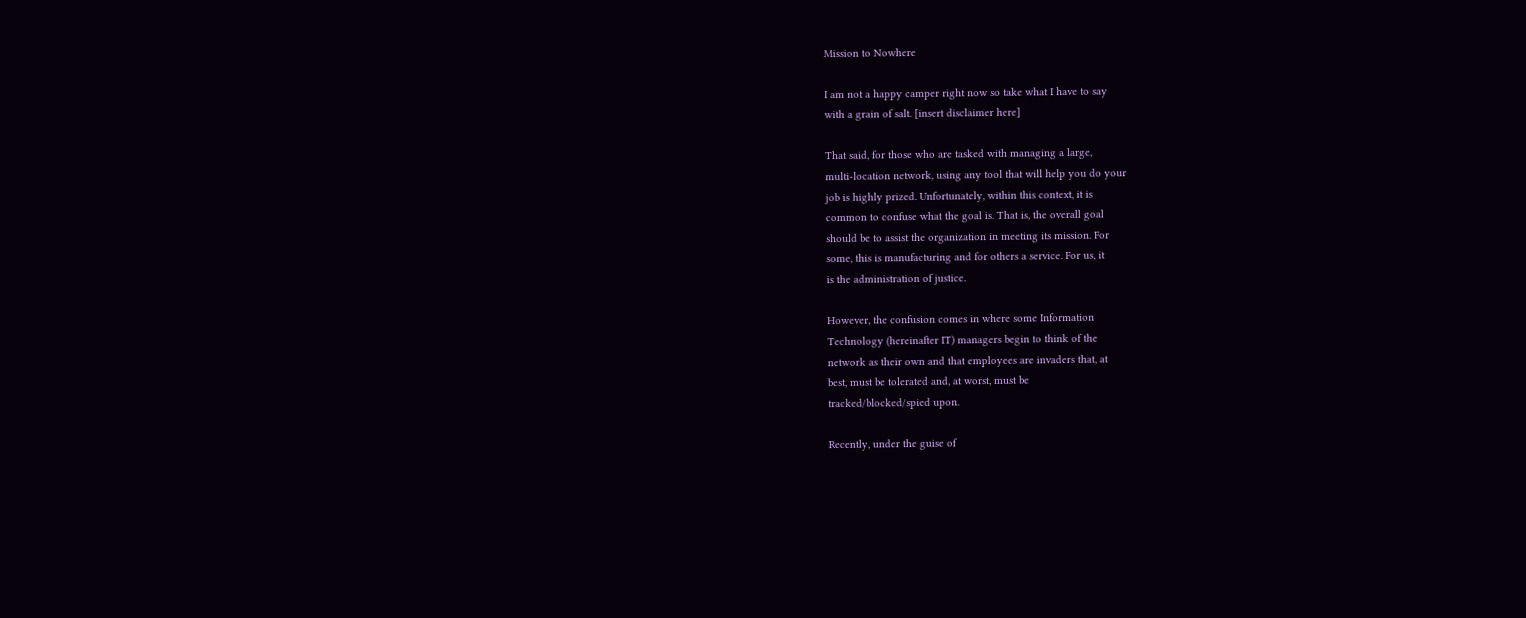Mission to Nowhere

I am not a happy camper right now so take what I have to say
with a grain of salt. [insert disclaimer here]

That said, for those who are tasked with managing a large,
multi-location network, using any tool that will help you do your
job is highly prized. Unfortunately, within this context, it is
common to confuse what the goal is. That is, the overall goal
should be to assist the organization in meeting its mission. For
some, this is manufacturing and for others a service. For us, it
is the administration of justice.

However, the confusion comes in where some Information
Technology (hereinafter IT) managers begin to think of the
network as their own and that employees are invaders that, at
best, must be tolerated and, at worst, must be
tracked/blocked/spied upon.

Recently, under the guise of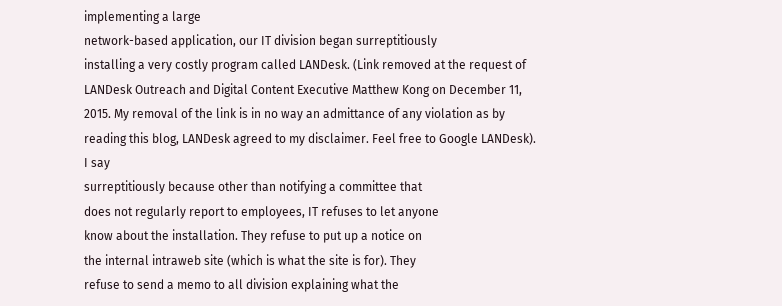implementing a large
network-based application, our IT division began surreptitiously
installing a very costly program called LANDesk. (Link removed at the request of LANDesk Outreach and Digital Content Executive Matthew Kong on December 11, 2015. My removal of the link is in no way an admittance of any violation as by reading this blog, LANDesk agreed to my disclaimer. Feel free to Google LANDesk).   I say
surreptitiously because other than notifying a committee that
does not regularly report to employees, IT refuses to let anyone
know about the installation. They refuse to put up a notice on
the internal intraweb site (which is what the site is for). They
refuse to send a memo to all division explaining what the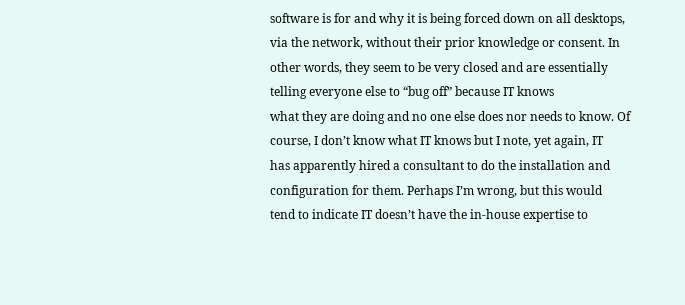software is for and why it is being forced down on all desktops,
via the network, without their prior knowledge or consent. In
other words, they seem to be very closed and are essentially
telling everyone else to “bug off” because IT knows
what they are doing and no one else does nor needs to know. Of
course, I don’t know what IT knows but I note, yet again, IT
has apparently hired a consultant to do the installation and
configuration for them. Perhaps I’m wrong, but this would
tend to indicate IT doesn’t have the in-house expertise to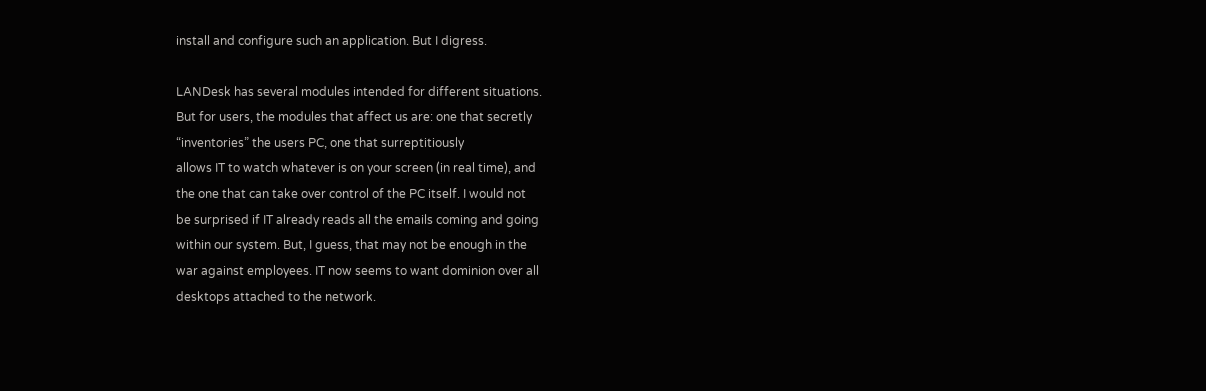install and configure such an application. But I digress.

LANDesk has several modules intended for different situations.
But for users, the modules that affect us are: one that secretly
“inventories” the users PC, one that surreptitiously
allows IT to watch whatever is on your screen (in real time), and
the one that can take over control of the PC itself. I would not
be surprised if IT already reads all the emails coming and going
within our system. But, I guess, that may not be enough in the
war against employees. IT now seems to want dominion over all
desktops attached to the network.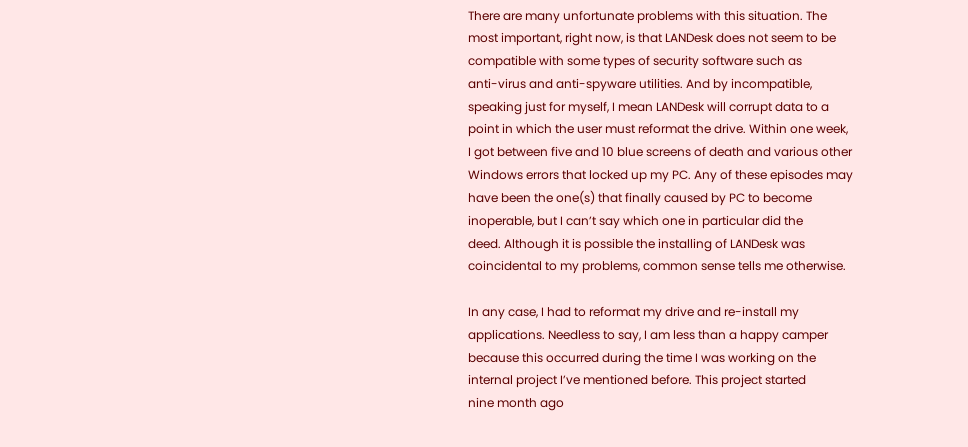There are many unfortunate problems with this situation. The
most important, right now, is that LANDesk does not seem to be
compatible with some types of security software such as
anti-virus and anti-spyware utilities. And by incompatible,
speaking just for myself, I mean LANDesk will corrupt data to a
point in which the user must reformat the drive. Within one week,
I got between five and 10 blue screens of death and various other
Windows errors that locked up my PC. Any of these episodes may
have been the one(s) that finally caused by PC to become
inoperable, but I can’t say which one in particular did the
deed. Although it is possible the installing of LANDesk was
coincidental to my problems, common sense tells me otherwise.

In any case, I had to reformat my drive and re-install my
applications. Needless to say, I am less than a happy camper
because this occurred during the time I was working on the
internal project I’ve mentioned before. This project started
nine month ago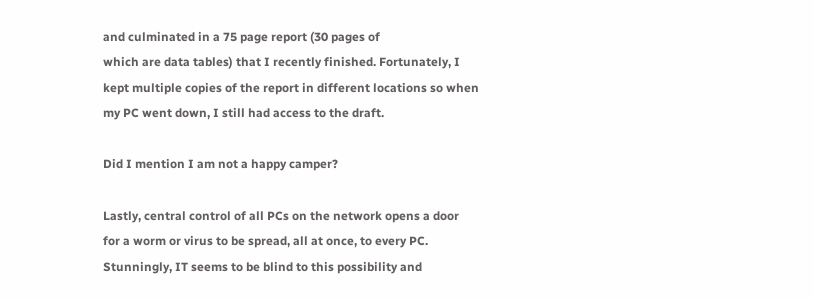and culminated in a 75 page report (30 pages of
which are data tables) that I recently finished. Fortunately, I
kept multiple copies of the report in different locations so when
my PC went down, I still had access to the draft.

Did I mention I am not a happy camper?

Lastly, central control of all PCs on the network opens a door
for a worm or virus to be spread, all at once, to every PC.
Stunningly, IT seems to be blind to this possibility and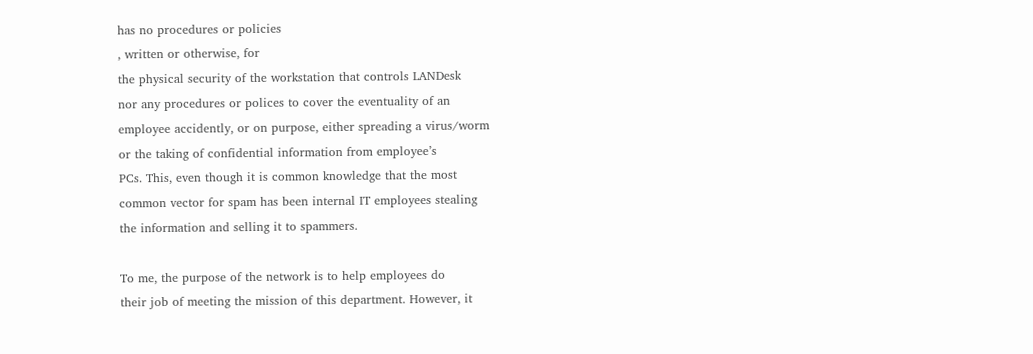has no procedures or policies
, written or otherwise, for
the physical security of the workstation that controls LANDesk
nor any procedures or polices to cover the eventuality of an
employee accidently, or on purpose, either spreading a virus/worm
or the taking of confidential information from employee’s
PCs. This, even though it is common knowledge that the most
common vector for spam has been internal IT employees stealing
the information and selling it to spammers.

To me, the purpose of the network is to help employees do
their job of meeting the mission of this department. However, it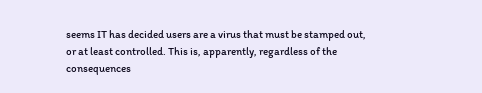seems IT has decided users are a virus that must be stamped out,
or at least controlled. This is, apparently, regardless of the
consequences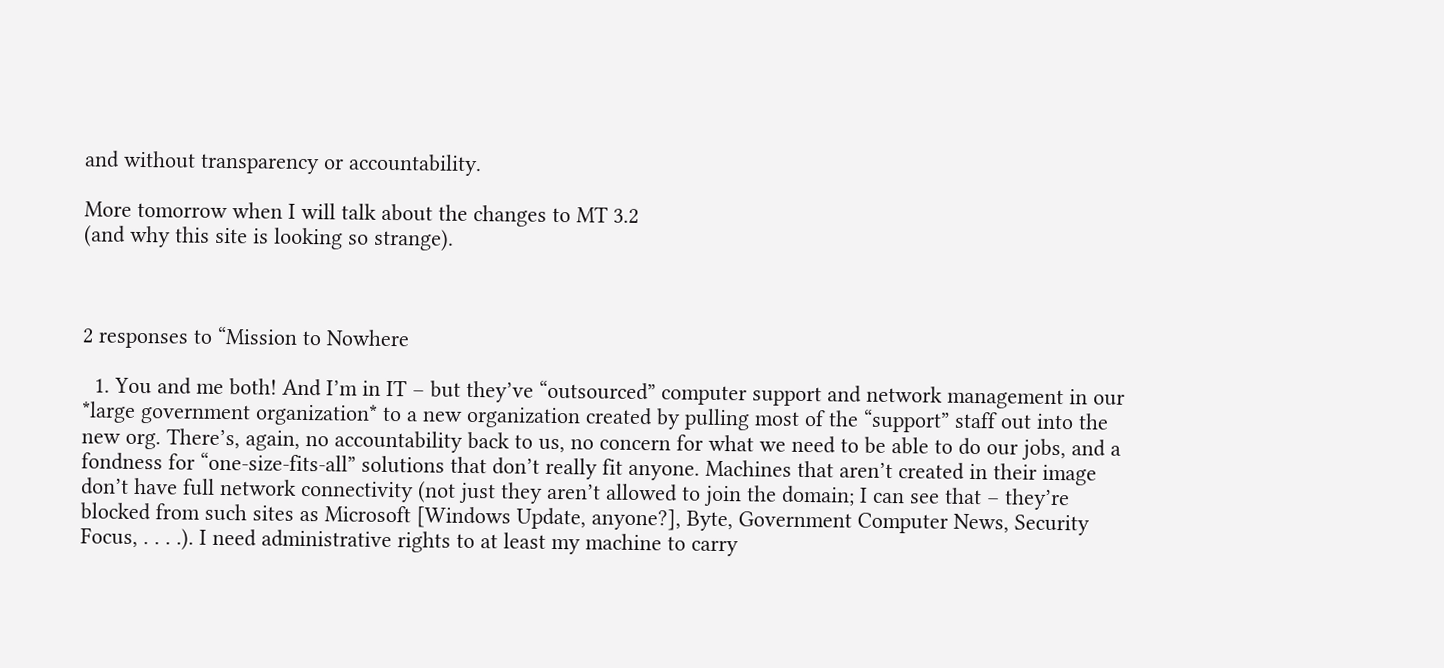and without transparency or accountability.

More tomorrow when I will talk about the changes to MT 3.2
(and why this site is looking so strange).



2 responses to “Mission to Nowhere

  1. You and me both! And I’m in IT – but they’ve “outsourced” computer support and network management in our *large government organization* to a new organization created by pulling most of the “support” staff out into the new org. There’s, again, no accountability back to us, no concern for what we need to be able to do our jobs, and a fondness for “one-size-fits-all” solutions that don’t really fit anyone. Machines that aren’t created in their image don’t have full network connectivity (not just they aren’t allowed to join the domain; I can see that – they’re blocked from such sites as Microsoft [Windows Update, anyone?], Byte, Government Computer News, Security Focus, . . . .). I need administrative rights to at least my machine to carry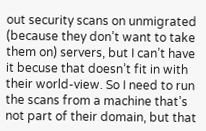out security scans on unmigrated (because they don’t want to take them on) servers, but I can’t have it becuse that doesn’t fit in with their world-view. So I need to run the scans from a machine that’s not part of their domain, but that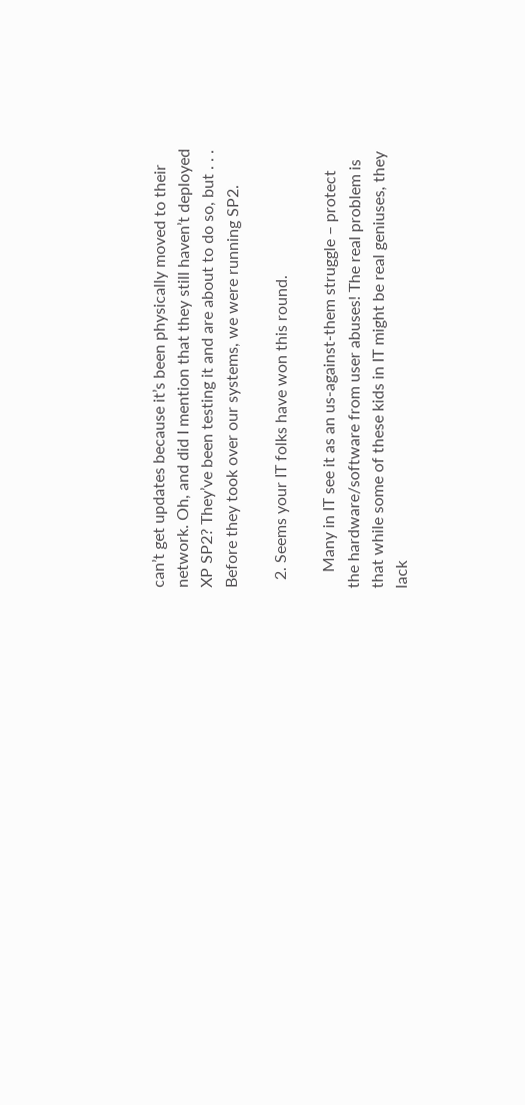can’t get updates because it’s been physically moved to their network. Oh, and did I mention that they still haven’t deployed XP SP2? They’ve been testing it and are about to do so, but . . . Before they took over our systems, we were running SP2.

  2. Seems your IT folks have won this round.

    Many in IT see it as an us-against-them struggle – protect the hardware/software from user abuses! The real problem is that while some of these kids in IT might be real geniuses, they lack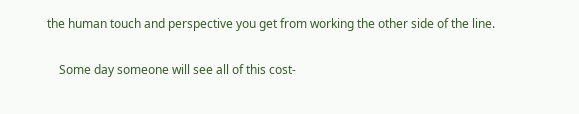the human touch and perspective you get from working the other side of the line.

    Some day someone will see all of this cost-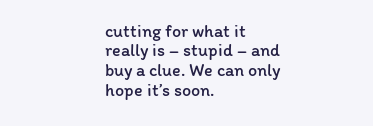cutting for what it really is – stupid – and buy a clue. We can only hope it’s soon.